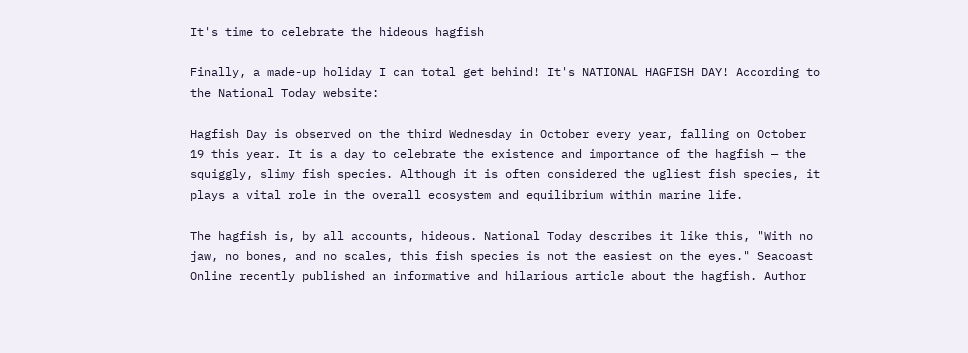It's time to celebrate the hideous hagfish

Finally, a made-up holiday I can total get behind! It's NATIONAL HAGFISH DAY! According to the National Today website:

Hagfish Day is observed on the third Wednesday in October every year, falling on October 19 this year. It is a day to celebrate the existence and importance of the hagfish — the squiggly, slimy fish species. Although it is often considered the ugliest fish species, it plays a vital role in the overall ecosystem and equilibrium within marine life.

The hagfish is, by all accounts, hideous. National Today describes it like this, "With no jaw, no bones, and no scales, this fish species is not the easiest on the eyes." Seacoast Online recently published an informative and hilarious article about the hagfish. Author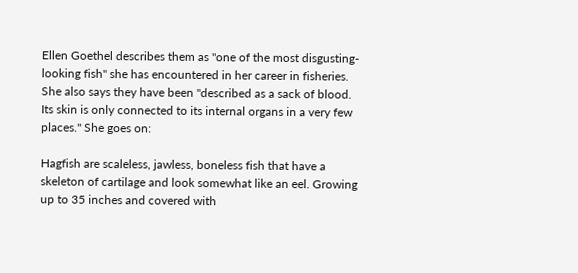Ellen Goethel describes them as "one of the most disgusting-looking fish" she has encountered in her career in fisheries. She also says they have been "described as a sack of blood. Its skin is only connected to its internal organs in a very few places." She goes on:

Hagfish are scaleless, jawless, boneless fish that have a skeleton of cartilage and look somewhat like an eel. Growing up to 35 inches and covered with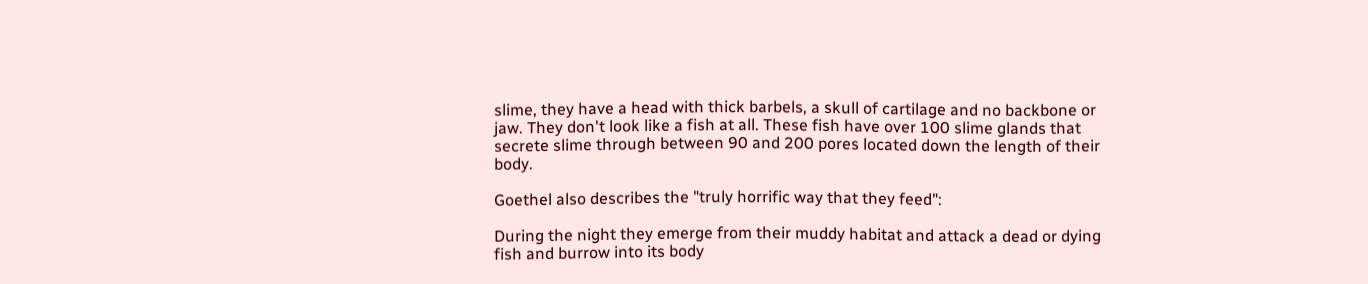slime, they have a head with thick barbels, a skull of cartilage and no backbone or jaw. They don't look like a fish at all. These fish have over 100 slime glands that secrete slime through between 90 and 200 pores located down the length of their body.

Goethel also describes the "truly horrific way that they feed":

During the night they emerge from their muddy habitat and attack a dead or dying fish and burrow into its body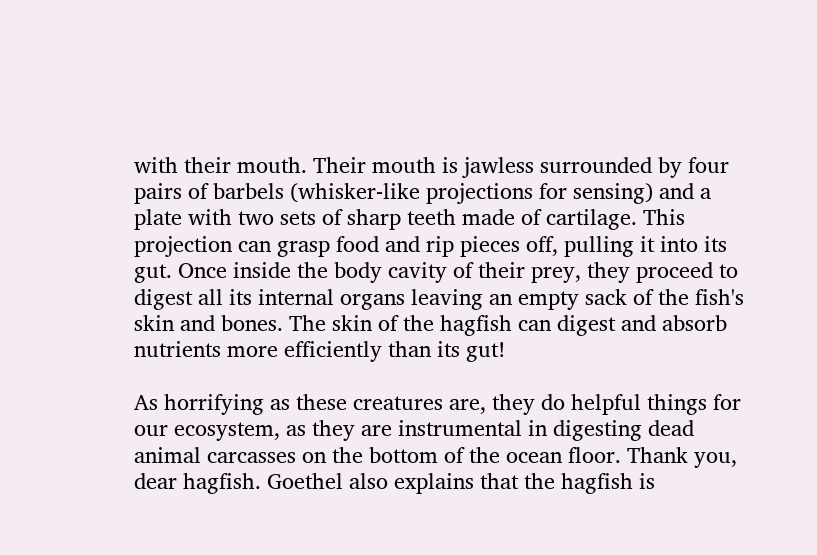with their mouth. Their mouth is jawless surrounded by four pairs of barbels (whisker-like projections for sensing) and a plate with two sets of sharp teeth made of cartilage. This projection can grasp food and rip pieces off, pulling it into its gut. Once inside the body cavity of their prey, they proceed to digest all its internal organs leaving an empty sack of the fish's skin and bones. The skin of the hagfish can digest and absorb nutrients more efficiently than its gut!

As horrifying as these creatures are, they do helpful things for our ecosystem, as they are instrumental in digesting dead animal carcasses on the bottom of the ocean floor. Thank you, dear hagfish. Goethel also explains that the hagfish is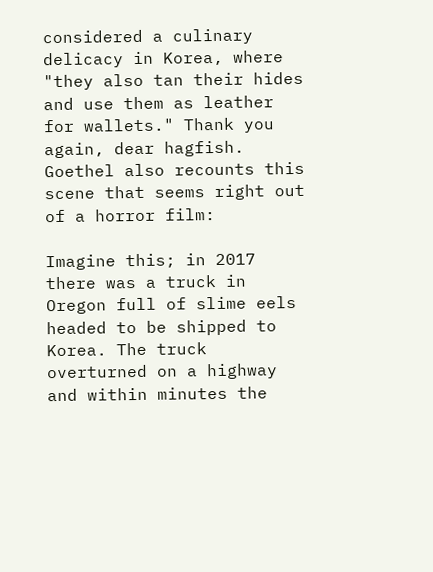considered a culinary delicacy in Korea, where "they also tan their hides and use them as leather for wallets." Thank you again, dear hagfish. Goethel also recounts this scene that seems right out of a horror film:

Imagine this; in 2017 there was a truck in Oregon full of slime eels headed to be shipped to Korea. The truck overturned on a highway and within minutes the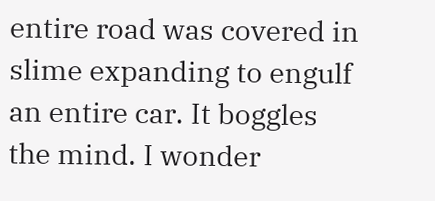entire road was covered in slime expanding to engulf an entire car. It boggles the mind. I wonder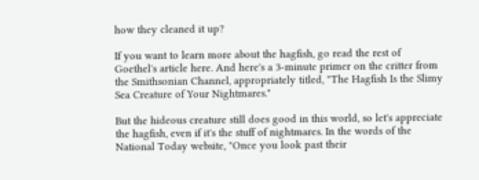how they cleaned it up?

If you want to learn more about the hagfish, go read the rest of Goethel's article here. And here's a 3-minute primer on the critter from the Smithsonian Channel, appropriately titled, "The Hagfish Is the Slimy Sea Creature of Your Nightmares."

But the hideous creature still does good in this world, so let's appreciate the hagfish, even if it's the stuff of nightmares. In the words of the National Today website, "Once you look past their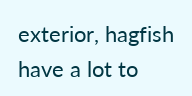exterior, hagfish have a lot to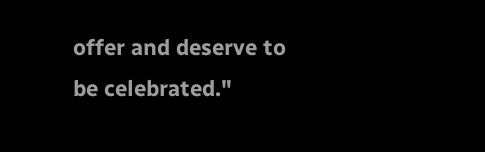offer and deserve to be celebrated."